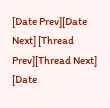[Date Prev][Date Next] [Thread Prev][Thread Next] [Date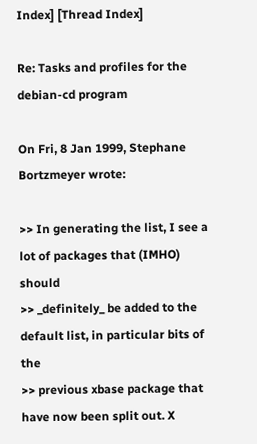Index] [Thread Index]

Re: Tasks and profiles for the debian-cd program

On Fri, 8 Jan 1999, Stephane Bortzmeyer wrote:

>> In generating the list, I see a lot of packages that (IMHO) should
>> _definitely_ be added to the default list, in particular bits of the
>> previous xbase package that have now been split out. X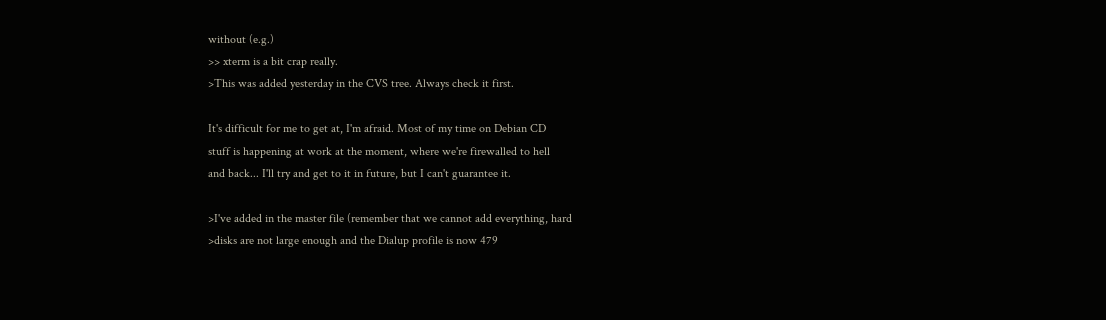without (e.g.)
>> xterm is a bit crap really.
>This was added yesterday in the CVS tree. Always check it first.

It's difficult for me to get at, I'm afraid. Most of my time on Debian CD
stuff is happening at work at the moment, where we're firewalled to hell
and back... I'll try and get to it in future, but I can't guarantee it.

>I've added in the master file (remember that we cannot add everything, hard
>disks are not large enough and the Dialup profile is now 479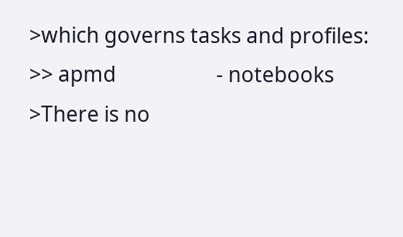>which governs tasks and profiles:
>> apmd                    - notebooks
>There is no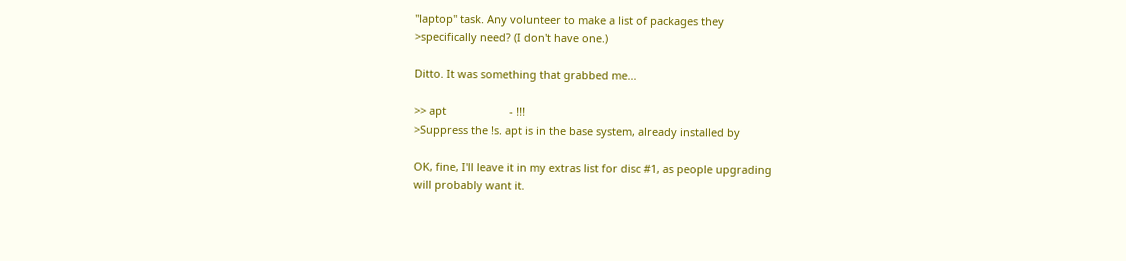"laptop" task. Any volunteer to make a list of packages they
>specifically need? (I don't have one.)

Ditto. It was something that grabbed me...

>> apt                     - !!!
>Suppress the !s. apt is in the base system, already installed by

OK, fine, I'll leave it in my extras list for disc #1, as people upgrading
will probably want it.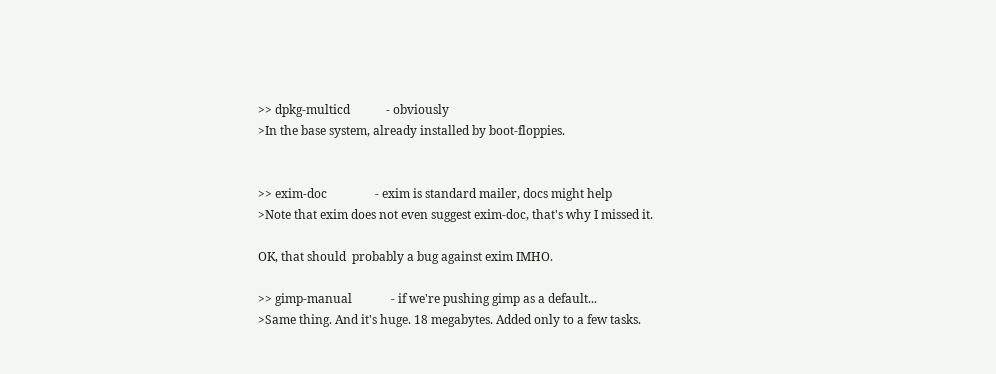>> dpkg-multicd            - obviously
>In the base system, already installed by boot-floppies.


>> exim-doc                - exim is standard mailer, docs might help
>Note that exim does not even suggest exim-doc, that's why I missed it.

OK, that should  probably a bug against exim IMHO.

>> gimp-manual             - if we're pushing gimp as a default...
>Same thing. And it's huge. 18 megabytes. Added only to a few tasks.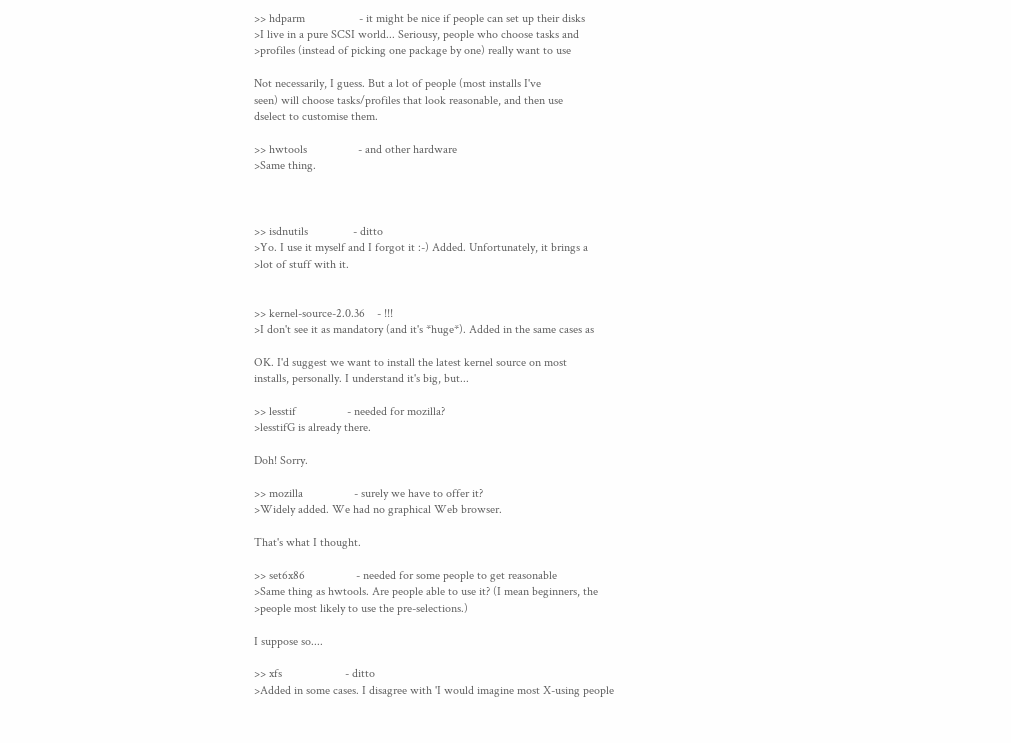>> hdparm                  - it might be nice if people can set up their disks
>I live in a pure SCSI world... Seriousy, people who choose tasks and
>profiles (instead of picking one package by one) really want to use

Not necessarily, I guess. But a lot of people (most installs I've
seen) will choose tasks/profiles that look reasonable, and then use
dselect to customise them.

>> hwtools                 - and other hardware
>Same thing.



>> isdnutils               - ditto
>Yo. I use it myself and I forgot it :-) Added. Unfortunately, it brings a
>lot of stuff with it.


>> kernel-source-2.0.36    - !!!
>I don't see it as mandatory (and it's *huge*). Added in the same cases as

OK. I'd suggest we want to install the latest kernel source on most
installs, personally. I understand it's big, but...

>> lesstif                 - needed for mozilla?
>lesstifG is already there.

Doh! Sorry.

>> mozilla                 - surely we have to offer it?
>Widely added. We had no graphical Web browser.

That's what I thought.

>> set6x86                 - needed for some people to get reasonable
>Same thing as hwtools. Are people able to use it? (I mean beginners, the
>people most likely to use the pre-selections.)

I suppose so....

>> xfs                     - ditto
>Added in some cases. I disagree with 'I would imagine most X-using people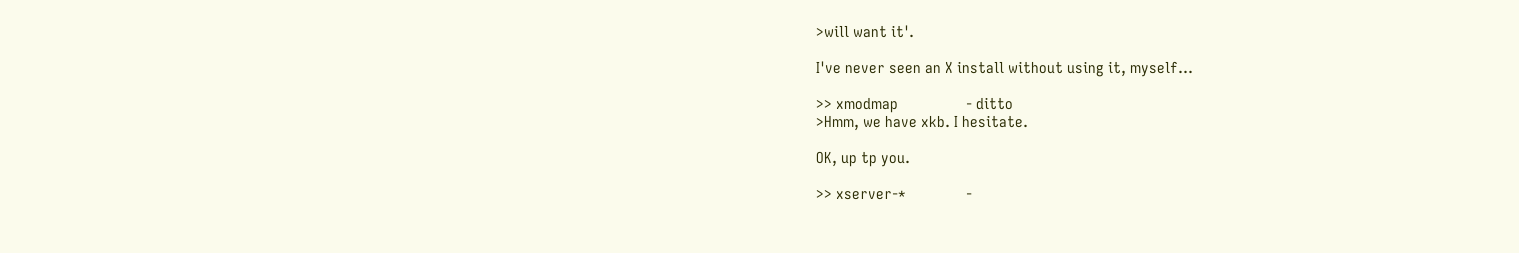>will want it'.

I've never seen an X install without using it, myself...

>> xmodmap                 - ditto
>Hmm, we have xkb. I hesitate.

OK, up tp you.

>> xserver-*               -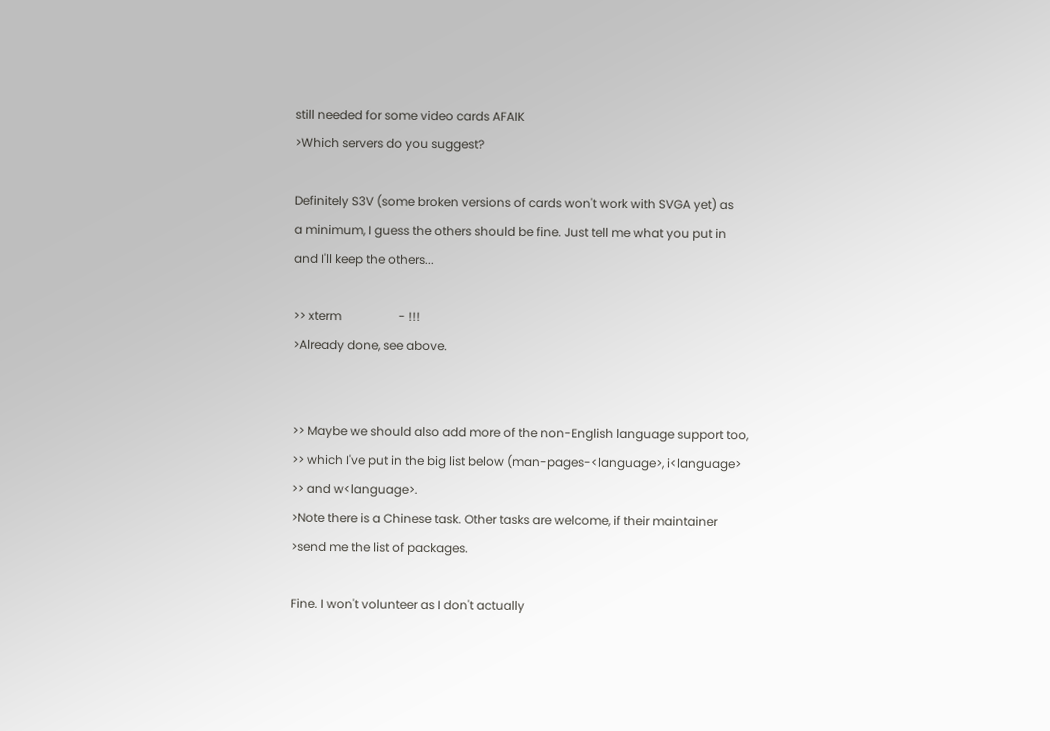still needed for some video cards AFAIK
>Which servers do you suggest?

Definitely S3V (some broken versions of cards won't work with SVGA yet) as
a minimum, I guess the others should be fine. Just tell me what you put in
and I'll keep the others...

>> xterm                   - !!!
>Already done, see above.


>> Maybe we should also add more of the non-English language support too,
>> which I've put in the big list below (man-pages-<language>, i<language>
>> and w<language>.
>Note there is a Chinese task. Other tasks are welcome, if their maintainer
>send me the list of packages.

Fine. I won't volunteer as I don't actually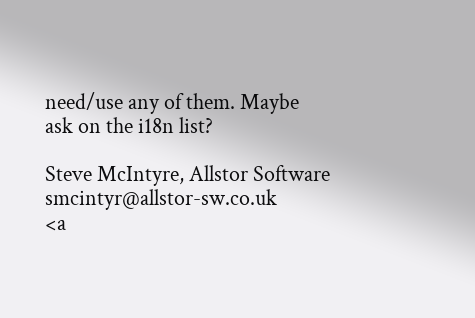need/use any of them. Maybe
ask on the i18n list?

Steve McIntyre, Allstor Software         smcintyr@allstor-sw.co.uk
<a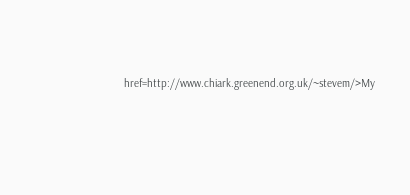href=http://www.chiark.greenend.org.uk/~stevem/>My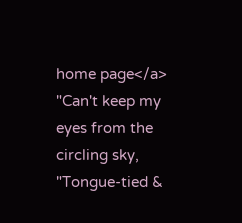home page</a>
"Can't keep my eyes from the circling sky,
"Tongue-tied &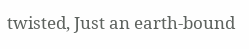twisted, Just an earth-bound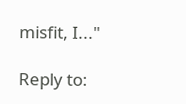misfit, I..."

Reply to: